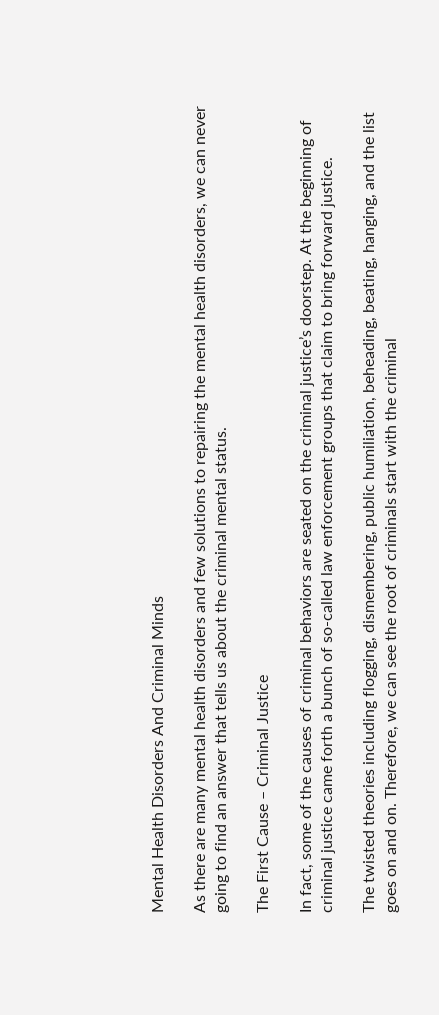Mental Health Disorders And Criminal Minds

As there are many mental health disorders and few solutions to repairing the mental health disorders, we can never going to find an answer that tells us about the criminal mental status.

The First Cause – Criminal Justice

In fact, some of the causes of criminal behaviors are seated on the criminal justice’s doorstep. At the beginning of criminal justice came forth a bunch of so-called law enforcement groups that claim to bring forward justice.

The twisted theories including flogging, dismembering, public humiliation, beheading, beating, hanging, and the list goes on and on. Therefore, we can see the root of criminals start with the criminal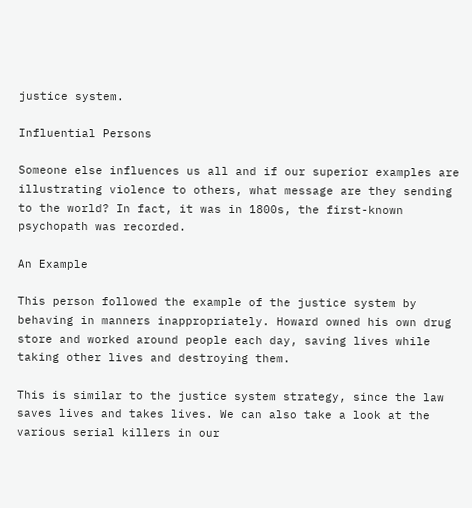justice system.

Influential Persons

Someone else influences us all and if our superior examples are illustrating violence to others, what message are they sending to the world? In fact, it was in 1800s, the first-known psychopath was recorded.

An Example

This person followed the example of the justice system by behaving in manners inappropriately. Howard owned his own drug store and worked around people each day, saving lives while taking other lives and destroying them.

This is similar to the justice system strategy, since the law saves lives and takes lives. We can also take a look at the various serial killers in our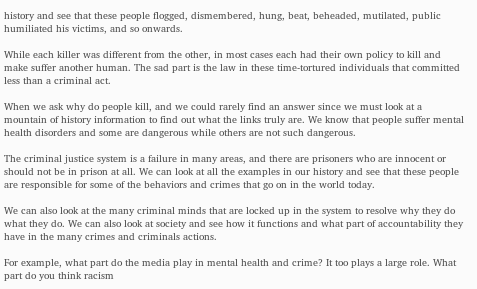history and see that these people flogged, dismembered, hung, beat, beheaded, mutilated, public humiliated his victims, and so onwards.

While each killer was different from the other, in most cases each had their own policy to kill and make suffer another human. The sad part is the law in these time-tortured individuals that committed less than a criminal act.

When we ask why do people kill, and we could rarely find an answer since we must look at a mountain of history information to find out what the links truly are. We know that people suffer mental health disorders and some are dangerous while others are not such dangerous.

The criminal justice system is a failure in many areas, and there are prisoners who are innocent or should not be in prison at all. We can look at all the examples in our history and see that these people are responsible for some of the behaviors and crimes that go on in the world today.

We can also look at the many criminal minds that are locked up in the system to resolve why they do what they do. We can also look at society and see how it functions and what part of accountability they have in the many crimes and criminals actions.

For example, what part do the media play in mental health and crime? It too plays a large role. What part do you think racism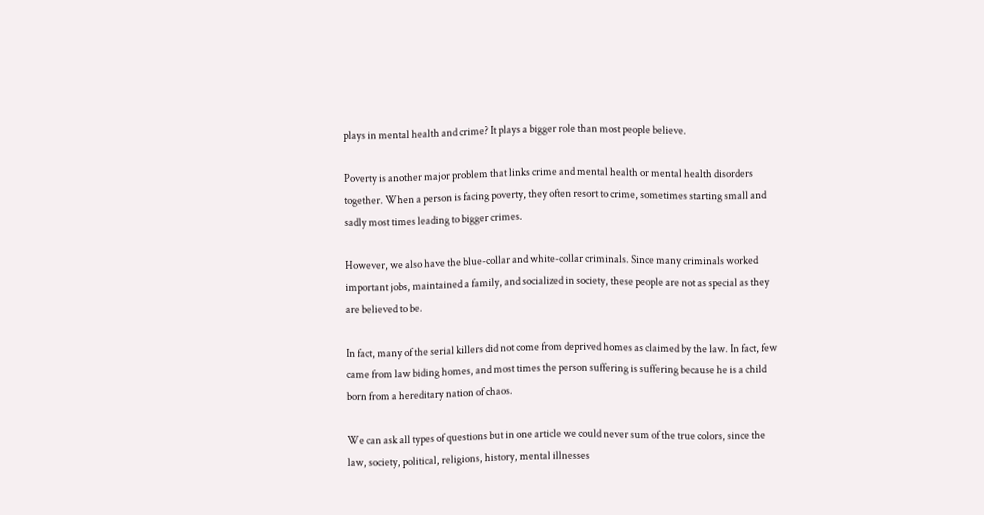plays in mental health and crime? It plays a bigger role than most people believe.

Poverty is another major problem that links crime and mental health or mental health disorders together. When a person is facing poverty, they often resort to crime, sometimes starting small and sadly most times leading to bigger crimes.

However, we also have the blue-collar and white-collar criminals. Since many criminals worked important jobs, maintained a family, and socialized in society, these people are not as special as they are believed to be.

In fact, many of the serial killers did not come from deprived homes as claimed by the law. In fact, few came from law biding homes, and most times the person suffering is suffering because he is a child born from a hereditary nation of chaos.

We can ask all types of questions but in one article we could never sum of the true colors, since the law, society, political, religions, history, mental illnesses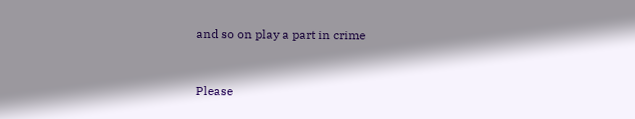and so on play a part in crime



Please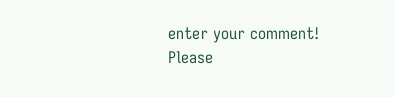enter your comment!
Please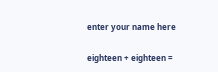enter your name here

eighteen + eighteen =